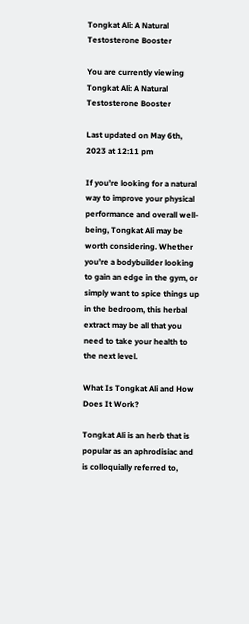Tongkat Ali: A Natural Testosterone Booster

You are currently viewing Tongkat Ali: A Natural Testosterone Booster

Last updated on May 6th, 2023 at 12:11 pm

If you’re looking for a natural way to improve your physical performance and overall well-being, Tongkat Ali may be worth considering. Whether you’re a bodybuilder looking to gain an edge in the gym, or simply want to spice things up in the bedroom, this herbal extract may be all that you need to take your health to the next level.

What Is Tongkat Ali and How Does It Work?

Tongkat Ali is an herb that is popular as an aphrodisiac and is colloquially referred to,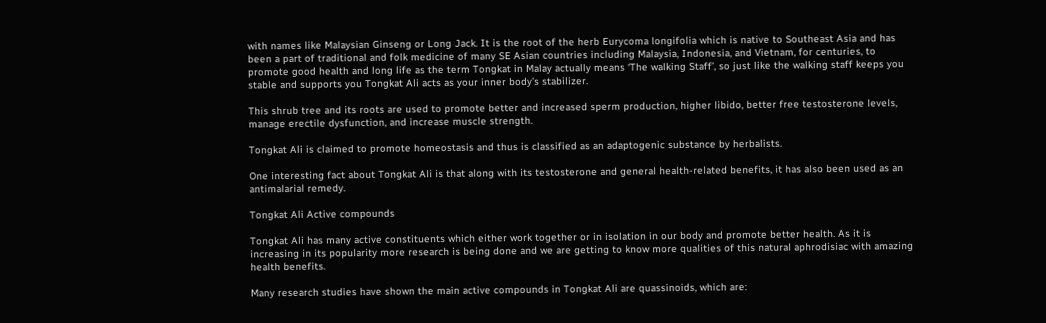with names like Malaysian Ginseng or Long Jack. It is the root of the herb Eurycoma longifolia which is native to Southeast Asia and has been a part of traditional and folk medicine of many SE Asian countries including Malaysia, Indonesia, and Vietnam, for centuries, to promote good health and long life as the term Tongkat in Malay actually means ‘The walking Staff’, so just like the walking staff keeps you stable and supports you Tongkat Ali acts as your inner body’s stabilizer.

This shrub tree and its roots are used to promote better and increased sperm production, higher libido, better free testosterone levels, manage erectile dysfunction, and increase muscle strength.

Tongkat Ali is claimed to promote homeostasis and thus is classified as an adaptogenic substance by herbalists.

One interesting fact about Tongkat Ali is that along with its testosterone and general health-related benefits, it has also been used as an antimalarial remedy.

Tongkat Ali Active compounds

Tongkat Ali has many active constituents which either work together or in isolation in our body and promote better health. As it is increasing in its popularity more research is being done and we are getting to know more qualities of this natural aphrodisiac with amazing health benefits.

Many research studies have shown the main active compounds in Tongkat Ali are quassinoids, which are: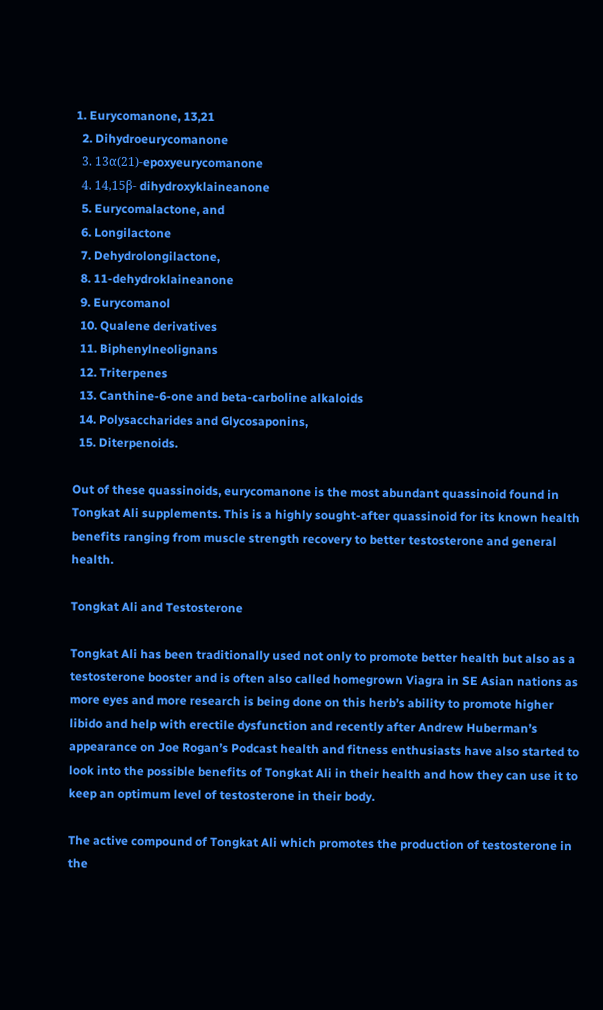1. Eurycomanone, 13,21
  2. Dihydroeurycomanone
  3. 13α(21)-epoxyeurycomanone
  4. 14,15β- dihydroxyklaineanone
  5. Eurycomalactone, and
  6. Longilactone
  7. Dehydrolongilactone,
  8. 11-dehydroklaineanone
  9. Eurycomanol
  10. Qualene derivatives
  11. Biphenylneolignans
  12. Triterpenes
  13. Canthine-6-one and beta-carboline alkaloids
  14. Polysaccharides and Glycosaponins,
  15. Diterpenoids.

Out of these quassinoids, eurycomanone is the most abundant quassinoid found in Tongkat Ali supplements. This is a highly sought-after quassinoid for its known health benefits ranging from muscle strength recovery to better testosterone and general health.

Tongkat Ali and Testosterone

Tongkat Ali has been traditionally used not only to promote better health but also as a testosterone booster and is often also called homegrown Viagra in SE Asian nations as more eyes and more research is being done on this herb’s ability to promote higher libido and help with erectile dysfunction and recently after Andrew Huberman’s appearance on Joe Rogan’s Podcast health and fitness enthusiasts have also started to look into the possible benefits of Tongkat Ali in their health and how they can use it to keep an optimum level of testosterone in their body.

The active compound of Tongkat Ali which promotes the production of testosterone in the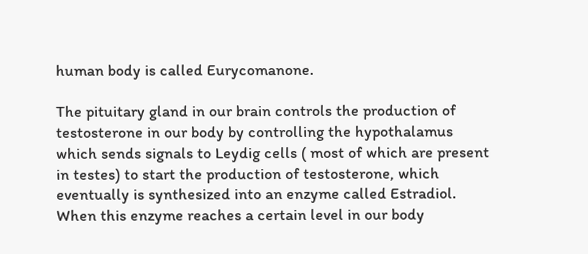human body is called Eurycomanone.

The pituitary gland in our brain controls the production of testosterone in our body by controlling the hypothalamus which sends signals to Leydig cells ( most of which are present in testes) to start the production of testosterone, which eventually is synthesized into an enzyme called Estradiol. When this enzyme reaches a certain level in our body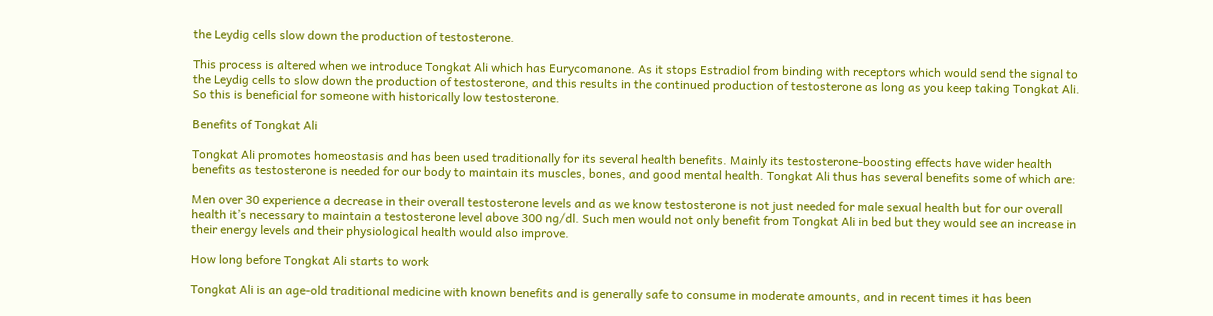the Leydig cells slow down the production of testosterone.

This process is altered when we introduce Tongkat Ali which has Eurycomanone. As it stops Estradiol from binding with receptors which would send the signal to the Leydig cells to slow down the production of testosterone, and this results in the continued production of testosterone as long as you keep taking Tongkat Ali. So this is beneficial for someone with historically low testosterone.

Benefits of Tongkat Ali

Tongkat Ali promotes homeostasis and has been used traditionally for its several health benefits. Mainly its testosterone-boosting effects have wider health benefits as testosterone is needed for our body to maintain its muscles, bones, and good mental health. Tongkat Ali thus has several benefits some of which are:

Men over 30 experience a decrease in their overall testosterone levels and as we know testosterone is not just needed for male sexual health but for our overall health it’s necessary to maintain a testosterone level above 300 ng/dl. Such men would not only benefit from Tongkat Ali in bed but they would see an increase in their energy levels and their physiological health would also improve.

How long before Tongkat Ali starts to work

Tongkat Ali is an age-old traditional medicine with known benefits and is generally safe to consume in moderate amounts, and in recent times it has been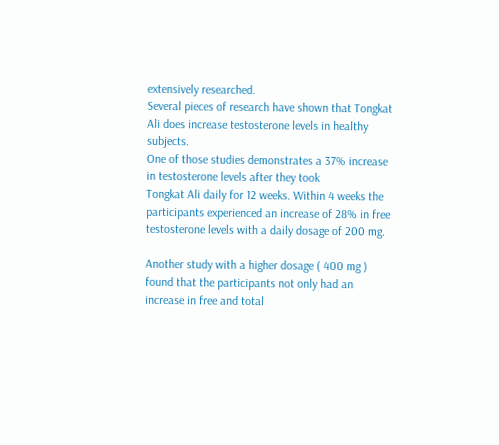extensively researched.
Several pieces of research have shown that Tongkat Ali does increase testosterone levels in healthy subjects.
One of those studies demonstrates a 37% increase in testosterone levels after they took
Tongkat Ali daily for 12 weeks. Within 4 weeks the participants experienced an increase of 28% in free testosterone levels with a daily dosage of 200 mg.

Another study with a higher dosage ( 400 mg ) found that the participants not only had an increase in free and total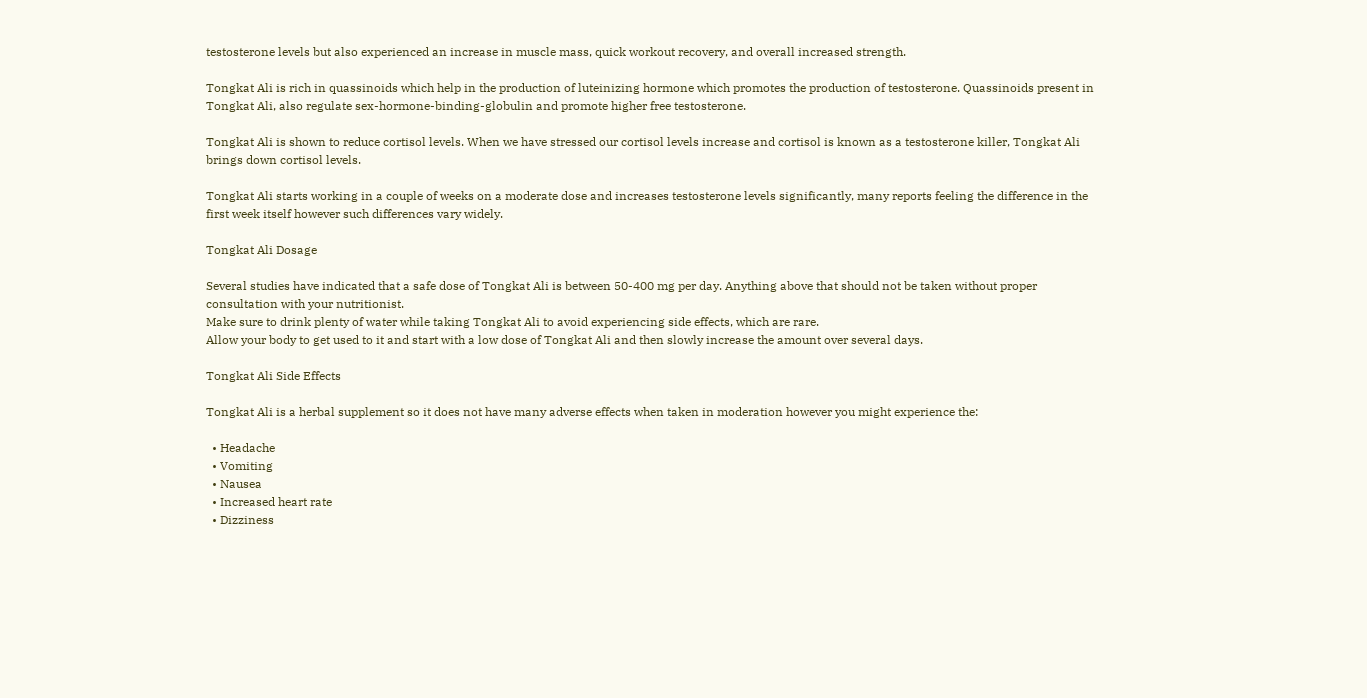testosterone levels but also experienced an increase in muscle mass, quick workout recovery, and overall increased strength.

Tongkat Ali is rich in quassinoids which help in the production of luteinizing hormone which promotes the production of testosterone. Quassinoids present in Tongkat Ali, also regulate sex-hormone-binding-globulin and promote higher free testosterone.

Tongkat Ali is shown to reduce cortisol levels. When we have stressed our cortisol levels increase and cortisol is known as a testosterone killer, Tongkat Ali brings down cortisol levels.

Tongkat Ali starts working in a couple of weeks on a moderate dose and increases testosterone levels significantly, many reports feeling the difference in the first week itself however such differences vary widely.

Tongkat Ali Dosage

Several studies have indicated that a safe dose of Tongkat Ali is between 50-400 mg per day. Anything above that should not be taken without proper consultation with your nutritionist.
Make sure to drink plenty of water while taking Tongkat Ali to avoid experiencing side effects, which are rare.
Allow your body to get used to it and start with a low dose of Tongkat Ali and then slowly increase the amount over several days.

Tongkat Ali Side Effects

Tongkat Ali is a herbal supplement so it does not have many adverse effects when taken in moderation however you might experience the:

  • Headache
  • Vomiting
  • Nausea
  • Increased heart rate
  • Dizziness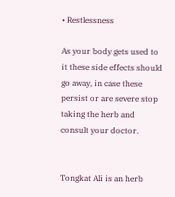• Restlessness

As your body gets used to it these side effects should go away, in case these persist or are severe stop taking the herb and consult your doctor.


Tongkat Ali is an herb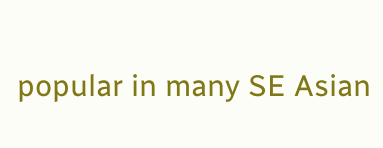popular in many SE Asian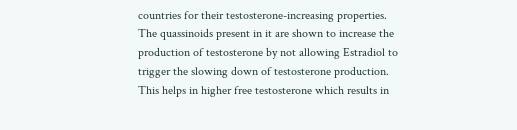countries for their testosterone-increasing properties. The quassinoids present in it are shown to increase the production of testosterone by not allowing Estradiol to trigger the slowing down of testosterone production. This helps in higher free testosterone which results in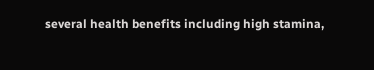several health benefits including high stamina,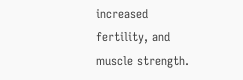increased fertility, and muscle strength.